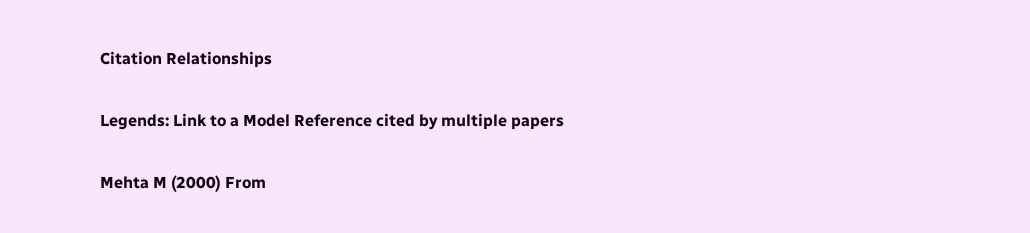Citation Relationships

Legends: Link to a Model Reference cited by multiple papers

Mehta M (2000) From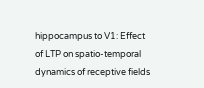hippocampus to V1: Effect of LTP on spatio-temporal dynamics of receptive fields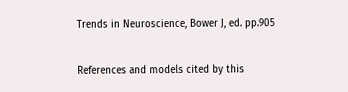Trends in Neuroscience, Bower J, ed. pp.905

References and models cited by this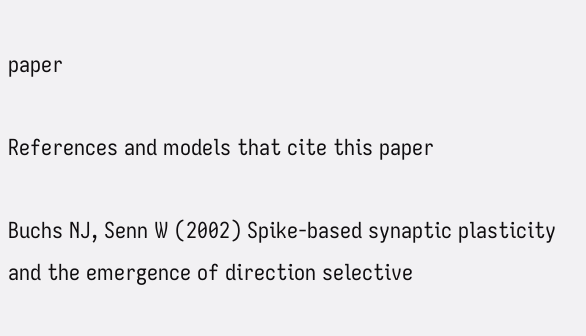paper

References and models that cite this paper

Buchs NJ, Senn W (2002) Spike-based synaptic plasticity and the emergence of direction selective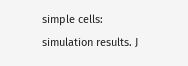simple cells: simulation results. J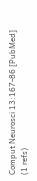Comput Neurosci 13:167-86 [PubMed]
(1 refs)